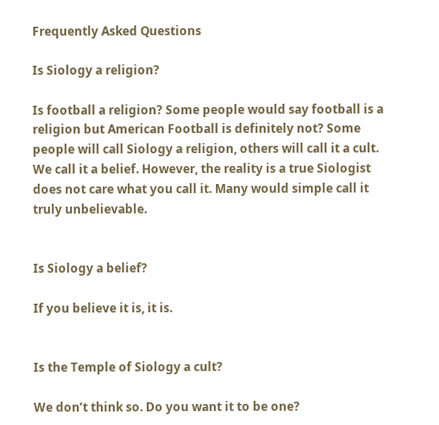Frequently Asked Questions

Is Siology a religion?

Is football a religion? Some people would say football is a religion but American Football is definitely not? Some people will call Siology a religion, others will call it a cult. We call it a belief. However, the reality is a true Siologist does not care what you call it. Many would simple call it truly unbelievable.


Is Siology a belief?

If you believe it is, it is.


Is the Temple of Siology a cult?

We don’t think so. Do you want it to be one?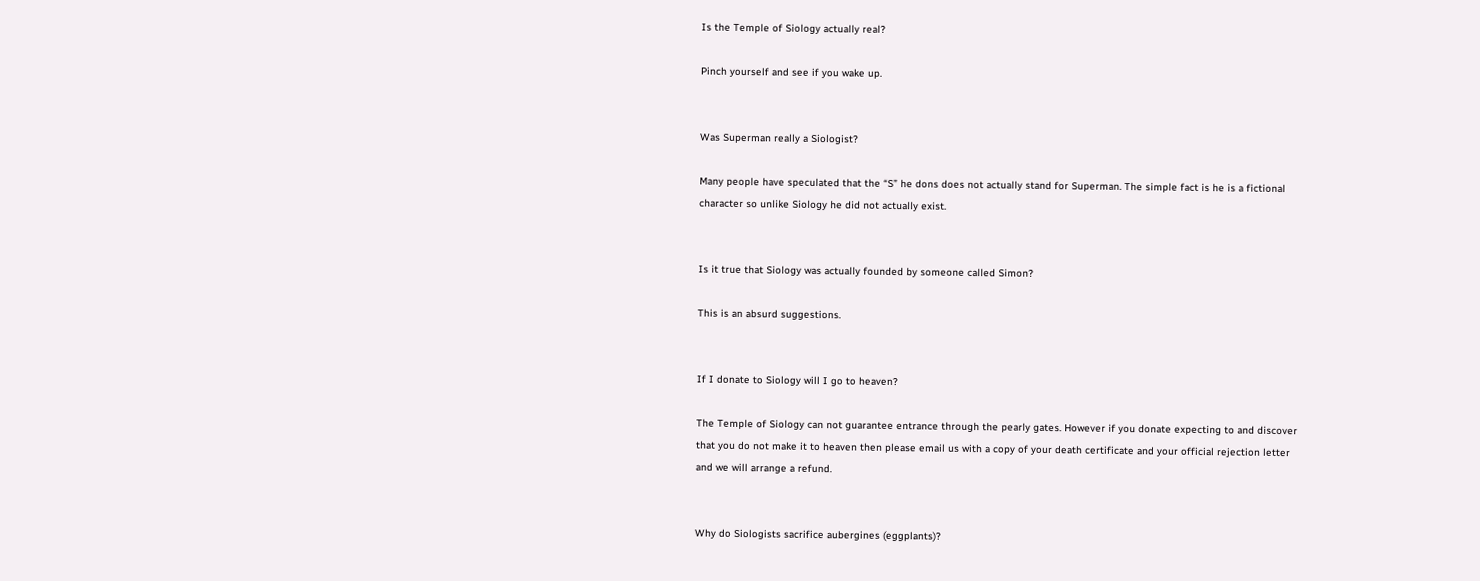Is the Temple of Siology actually real?

Pinch yourself and see if you wake up.


Was Superman really a Siologist?

Many people have speculated that the “S” he dons does not actually stand for Superman. The simple fact is he is a fictional character so unlike Siology he did not actually exist.


Is it true that Siology was actually founded by someone called Simon?

This is an absurd suggestions.


If I donate to Siology will I go to heaven?

The Temple of Siology can not guarantee entrance through the pearly gates. However if you donate expecting to and discover that you do not make it to heaven then please email us with a copy of your death certificate and your official rejection letter and we will arrange a refund.


Why do Siologists sacrifice aubergines (eggplants)?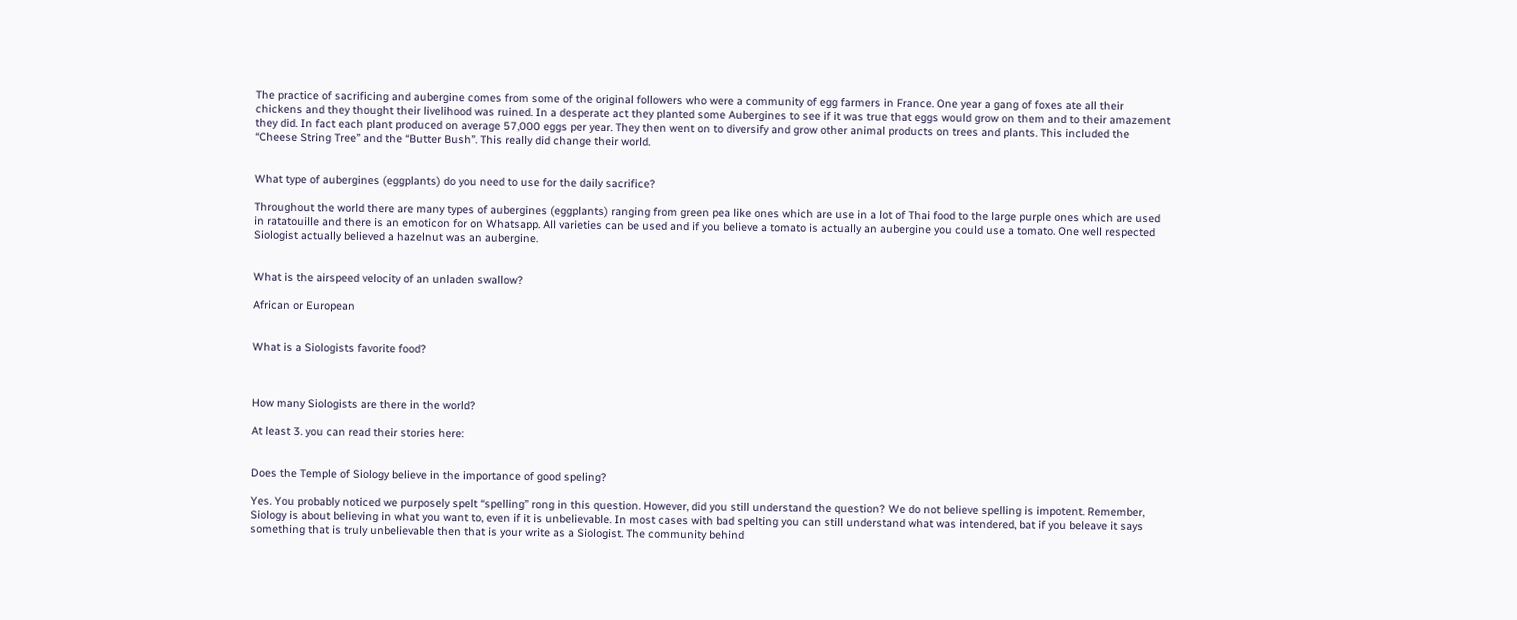The practice of sacrificing and aubergine comes from some of the original followers who were a community of egg farmers in France. One year a gang of foxes ate all their chickens and they thought their livelihood was ruined. In a desperate act they planted some Aubergines to see if it was true that eggs would grow on them and to their amazement they did. In fact each plant produced on average 57,000 eggs per year. They then went on to diversify and grow other animal products on trees and plants. This included the “Cheese String Tree” and the “Butter Bush”. This really did change their world.


What type of aubergines (eggplants) do you need to use for the daily sacrifice?

Throughout the world there are many types of aubergines (eggplants) ranging from green pea like ones which are use in a lot of Thai food to the large purple ones which are used in ratatouille and there is an emoticon for on Whatsapp. All varieties can be used and if you believe a tomato is actually an aubergine you could use a tomato. One well respected Siologist actually believed a hazelnut was an aubergine.


What is the airspeed velocity of an unladen swallow?

African or European


What is a Siologists favorite food?



How many Siologists are there in the world?

At least 3. you can read their stories here:


Does the Temple of Siology believe in the importance of good speling?

Yes. You probably noticed we purposely spelt “spelling” rong in this question. However, did you still understand the question? We do not believe spelling is impotent. Remember, Siology is about believing in what you want to, even if it is unbelievable. In most cases with bad spelting you can still understand what was intendered, bat if you beleave it says something that is truly unbelievable then that is your write as a Siologist. The community behind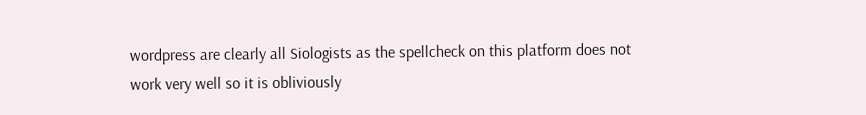wordpress are clearly all Siologists as the spellcheck on this platform does not work very well so it is obliviously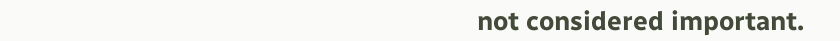not considered important.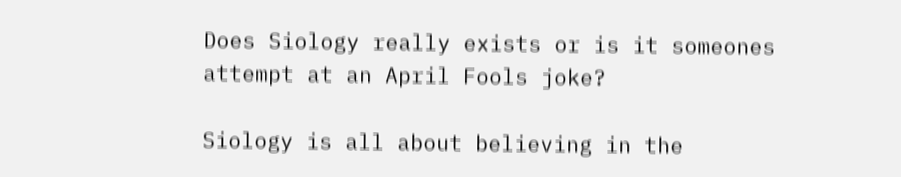Does Siology really exists or is it someones attempt at an April Fools joke?

Siology is all about believing in the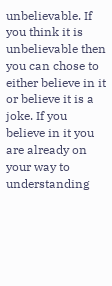unbelievable. If you think it is unbelievable then you can chose to either believe in it or believe it is a joke. If you believe in it you are already on your way to understanding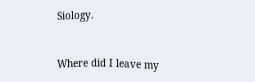Siology.


Where did I leave my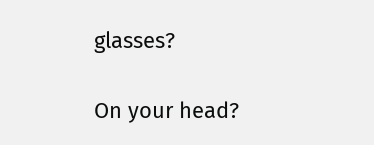glasses?

On your head?